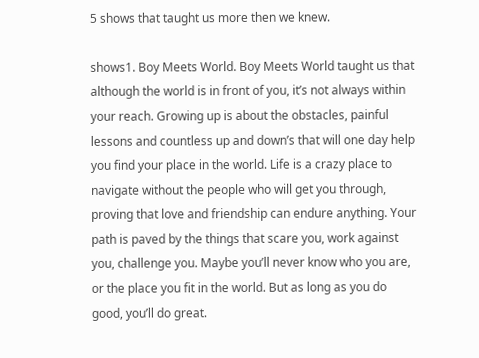5 shows that taught us more then we knew.

shows1. Boy Meets World. Boy Meets World taught us that although the world is in front of you, it’s not always within your reach. Growing up is about the obstacles, painful lessons and countless up and down’s that will one day help you find your place in the world. Life is a crazy place to navigate without the people who will get you through, proving that love and friendship can endure anything. Your path is paved by the things that scare you, work against you, challenge you. Maybe you’ll never know who you are, or the place you fit in the world. But as long as you do good, you’ll do great.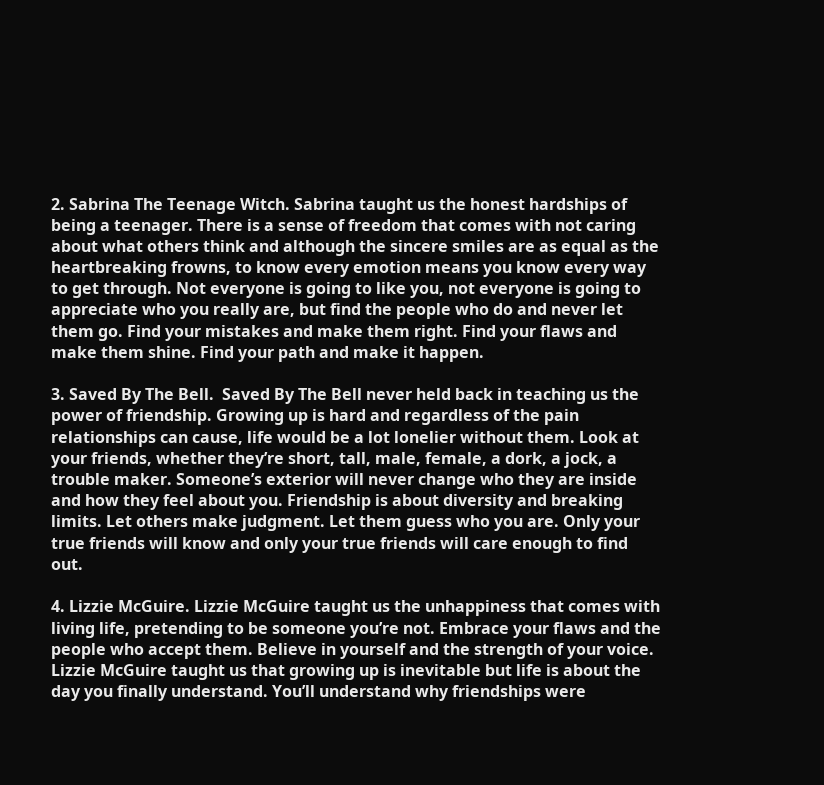2. Sabrina The Teenage Witch. Sabrina taught us the honest hardships of being a teenager. There is a sense of freedom that comes with not caring about what others think and although the sincere smiles are as equal as the heartbreaking frowns, to know every emotion means you know every way to get through. Not everyone is going to like you, not everyone is going to appreciate who you really are, but find the people who do and never let them go. Find your mistakes and make them right. Find your flaws and make them shine. Find your path and make it happen.

3. Saved By The Bell.  Saved By The Bell never held back in teaching us the power of friendship. Growing up is hard and regardless of the pain relationships can cause, life would be a lot lonelier without them. Look at your friends, whether they’re short, tall, male, female, a dork, a jock, a trouble maker. Someone’s exterior will never change who they are inside and how they feel about you. Friendship is about diversity and breaking limits. Let others make judgment. Let them guess who you are. Only your true friends will know and only your true friends will care enough to find out.

4. Lizzie McGuire. Lizzie McGuire taught us the unhappiness that comes with living life, pretending to be someone you’re not. Embrace your flaws and the people who accept them. Believe in yourself and the strength of your voice. Lizzie McGuire taught us that growing up is inevitable but life is about the day you finally understand. You’ll understand why friendships were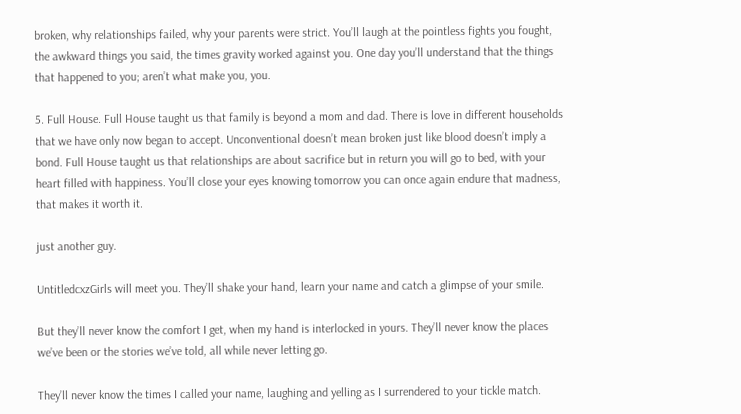broken, why relationships failed, why your parents were strict. You’ll laugh at the pointless fights you fought, the awkward things you said, the times gravity worked against you. One day you’ll understand that the things that happened to you; aren’t what make you, you.

5. Full House. Full House taught us that family is beyond a mom and dad. There is love in different households that we have only now began to accept. Unconventional doesn’t mean broken just like blood doesn’t imply a bond. Full House taught us that relationships are about sacrifice but in return you will go to bed, with your heart filled with happiness. You’ll close your eyes knowing tomorrow you can once again endure that madness, that makes it worth it.

just another guy.

UntitledcxzGirls will meet you. They’ll shake your hand, learn your name and catch a glimpse of your smile.

But they’ll never know the comfort I get, when my hand is interlocked in yours. They’ll never know the places we’ve been or the stories we’ve told, all while never letting go.

They’ll never know the times I called your name, laughing and yelling as I surrendered to your tickle match.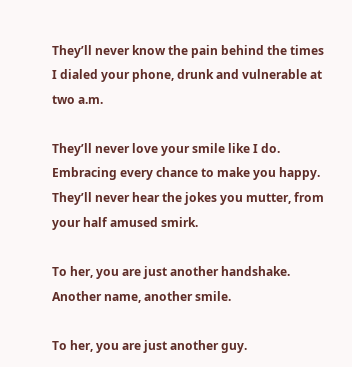They’ll never know the pain behind the times I dialed your phone, drunk and vulnerable at two a.m.

They’ll never love your smile like I do. Embracing every chance to make you happy. They’ll never hear the jokes you mutter, from your half amused smirk.

To her, you are just another handshake. Another name, another smile.

To her, you are just another guy.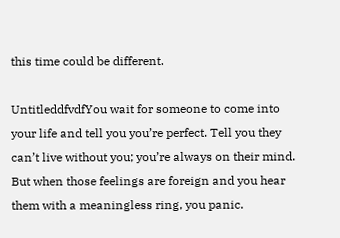this time could be different.

UntitleddfvdfYou wait for someone to come into your life and tell you you’re perfect. Tell you they can’t live without you; you’re always on their mind. But when those feelings are foreign and you hear them with a meaningless ring, you panic.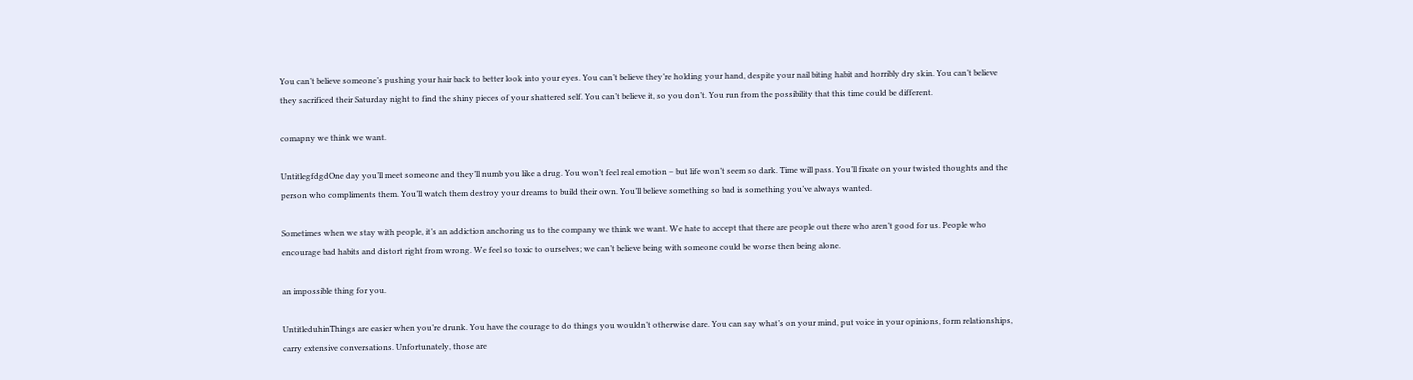You can’t believe someone’s pushing your hair back to better look into your eyes. You can’t believe they’re holding your hand, despite your nail biting habit and horribly dry skin. You can’t believe they sacrificed their Saturday night to find the shiny pieces of your shattered self. You can’t believe it, so you don’t. You run from the possibility that this time could be different.

comapny we think we want.

UntitlegfdgdOne day you’ll meet someone and they’ll numb you like a drug. You won’t feel real emotion – but life won’t seem so dark. Time will pass. You’ll fixate on your twisted thoughts and the person who compliments them. You’ll watch them destroy your dreams to build their own. You’ll believe something so bad is something you’ve always wanted.

Sometimes when we stay with people, it’s an addiction anchoring us to the company we think we want. We hate to accept that there are people out there who aren’t good for us. People who encourage bad habits and distort right from wrong. We feel so toxic to ourselves; we can’t believe being with someone could be worse then being alone.

an impossible thing for you.

UntitleduhinThings are easier when you’re drunk. You have the courage to do things you wouldn’t otherwise dare. You can say what’s on your mind, put voice in your opinions, form relationships, carry extensive conversations. Unfortunately, those are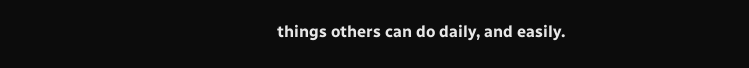things others can do daily, and easily.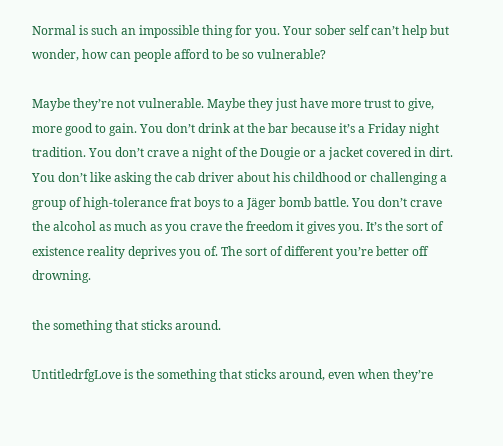Normal is such an impossible thing for you. Your sober self can’t help but wonder, how can people afford to be so vulnerable?

Maybe they’re not vulnerable. Maybe they just have more trust to give, more good to gain. You don’t drink at the bar because it’s a Friday night tradition. You don’t crave a night of the Dougie or a jacket covered in dirt. You don’t like asking the cab driver about his childhood or challenging a group of high-tolerance frat boys to a Jäger bomb battle. You don’t crave the alcohol as much as you crave the freedom it gives you. It’s the sort of existence reality deprives you of. The sort of different you’re better off drowning.

the something that sticks around.

UntitledrfgLove is the something that sticks around, even when they’re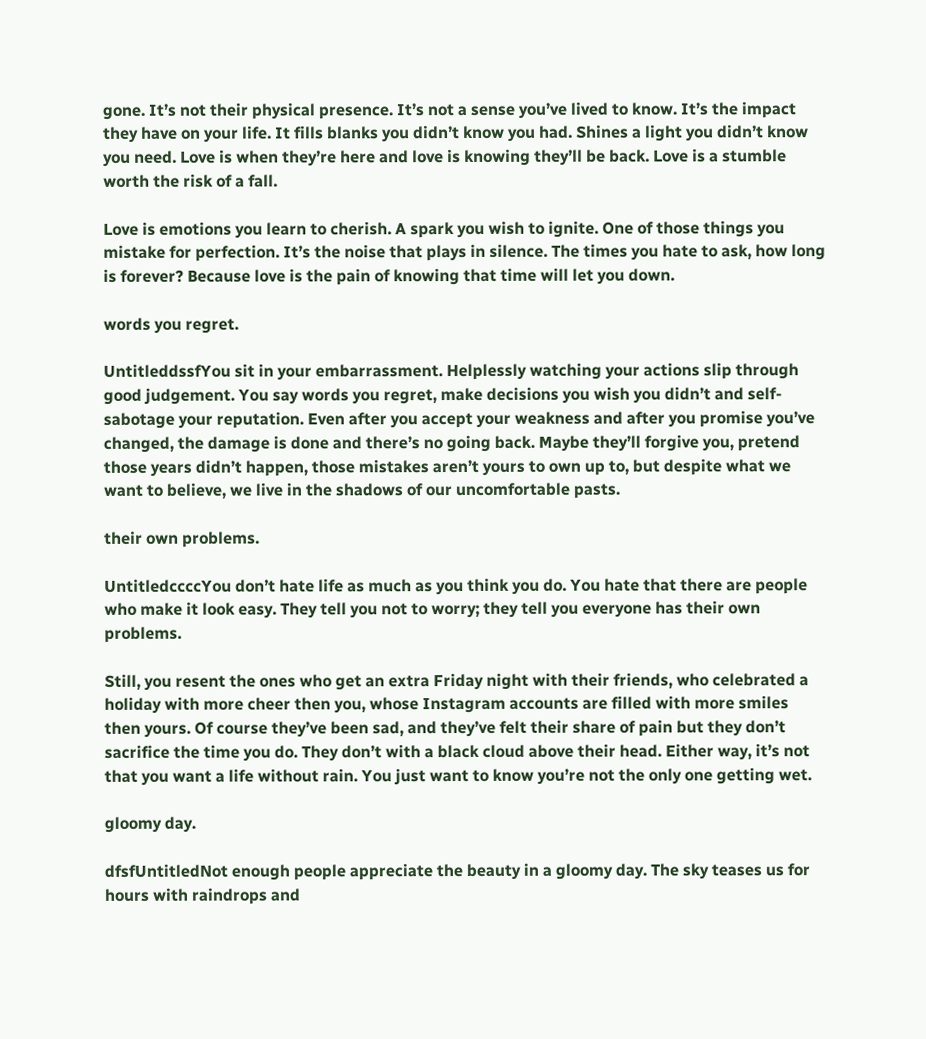gone. It’s not their physical presence. It’s not a sense you’ve lived to know. It’s the impact they have on your life. It fills blanks you didn’t know you had. Shines a light you didn’t know you need. Love is when they’re here and love is knowing they’ll be back. Love is a stumble worth the risk of a fall.

Love is emotions you learn to cherish. A spark you wish to ignite. One of those things you mistake for perfection. It’s the noise that plays in silence. The times you hate to ask, how long is forever? Because love is the pain of knowing that time will let you down.

words you regret.

UntitleddssfYou sit in your embarrassment. Helplessly watching your actions slip through good judgement. You say words you regret, make decisions you wish you didn’t and self-sabotage your reputation. Even after you accept your weakness and after you promise you’ve changed, the damage is done and there’s no going back. Maybe they’ll forgive you, pretend those years didn’t happen, those mistakes aren’t yours to own up to, but despite what we want to believe, we live in the shadows of our uncomfortable pasts.

their own problems.

UntitledccccYou don’t hate life as much as you think you do. You hate that there are people who make it look easy. They tell you not to worry; they tell you everyone has their own problems.

Still, you resent the ones who get an extra Friday night with their friends, who celebrated a holiday with more cheer then you, whose Instagram accounts are filled with more smiles then yours. Of course they’ve been sad, and they’ve felt their share of pain but they don’t sacrifice the time you do. They don’t with a black cloud above their head. Either way, it’s not that you want a life without rain. You just want to know you’re not the only one getting wet.

gloomy day.

dfsfUntitledNot enough people appreciate the beauty in a gloomy day. The sky teases us for hours with raindrops and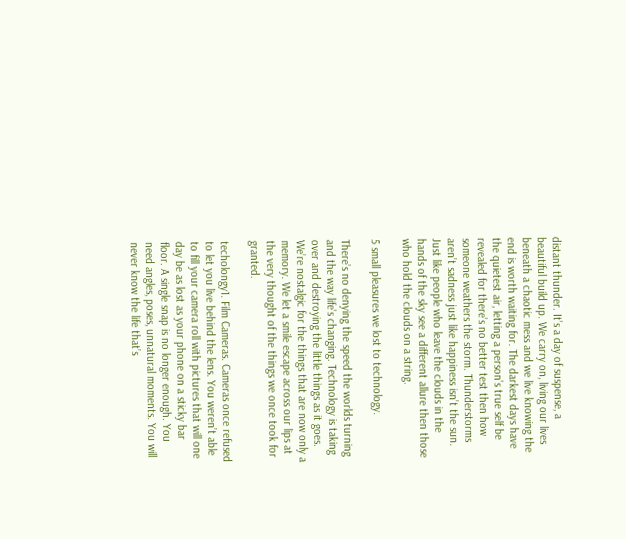distant thunder. It’s a day of suspense, a beautiful build up. We carry on, living our lives beneath a chaotic mess and we live knowing the end is worth waiting for. The darkest days have the quietest air, letting a person’s true self be revealed for there’s no better test then how someone weathers the storm. Thunderstorms aren’t sadness just like happiness isn’t the sun. Just like people who leave the clouds in the hands of the sky see a different allure then those who hold the clouds on a string.

5 small pleasures we lost to technology.

There’s no denying the speed the worlds turning and the way life’s changing. Technology is taking over and destroying the little things as it goes. We’re nostalgic for the things that are now only a memory. We let a smile escape across our lips at the very thought of the things we once took for granted.

techolongy1. Film Cameras. Cameras once refused to let you live behind the lens. You weren’t able to fill your camera roll with pictures that will one day be as lost as your phone on a sticky bar floor. A single snap is no longer enough. You need angles, poses, unnatural moments. You will never know the life that’s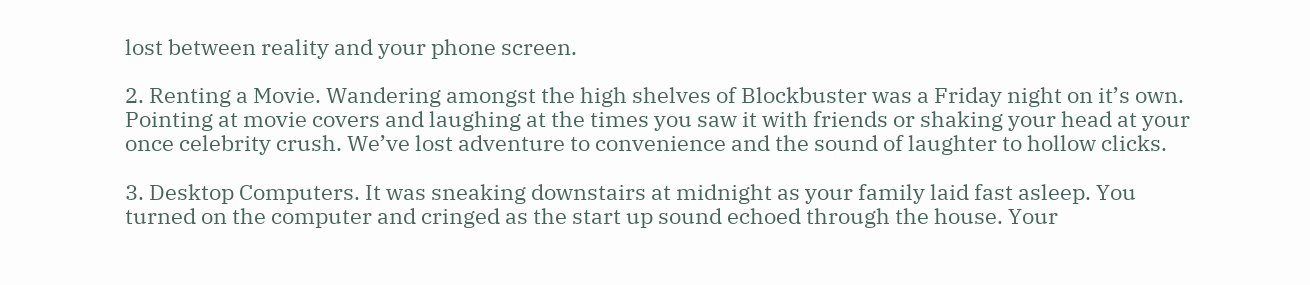lost between reality and your phone screen.

2. Renting a Movie. Wandering amongst the high shelves of Blockbuster was a Friday night on it’s own. Pointing at movie covers and laughing at the times you saw it with friends or shaking your head at your once celebrity crush. We’ve lost adventure to convenience and the sound of laughter to hollow clicks.

3. Desktop Computers. It was sneaking downstairs at midnight as your family laid fast asleep. You turned on the computer and cringed as the start up sound echoed through the house. Your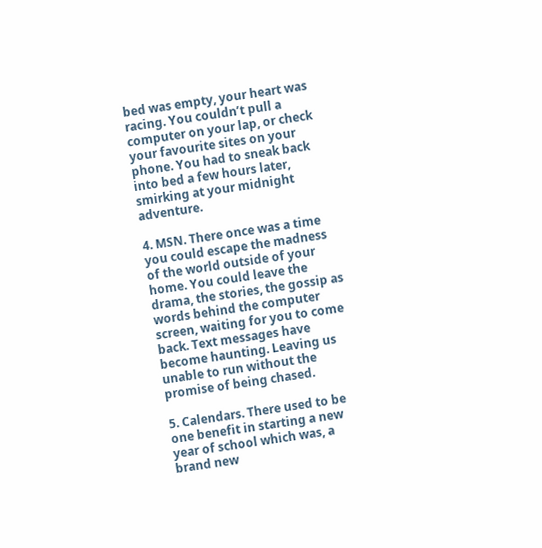bed was empty, your heart was racing. You couldn’t pull a computer on your lap, or check your favourite sites on your phone. You had to sneak back into bed a few hours later, smirking at your midnight adventure.

4. MSN. There once was a time you could escape the madness of the world outside of your home. You could leave the drama, the stories, the gossip as words behind the computer screen, waiting for you to come back. Text messages have become haunting. Leaving us unable to run without the promise of being chased.

5. Calendars. There used to be one benefit in starting a new year of school which was, a brand new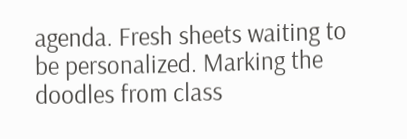agenda. Fresh sheets waiting to be personalized. Marking the doodles from class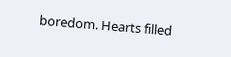boredom. Hearts filled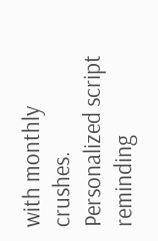with monthly crushes. Personalized script reminding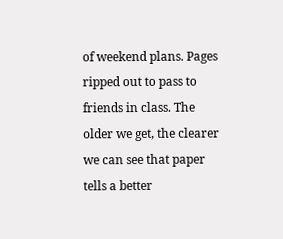of weekend plans. Pages ripped out to pass to friends in class. The older we get, the clearer we can see that paper tells a better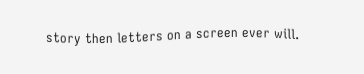story then letters on a screen ever will.